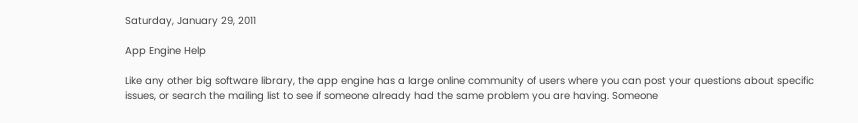Saturday, January 29, 2011

App Engine Help

Like any other big software library, the app engine has a large online community of users where you can post your questions about specific issues, or search the mailing list to see if someone already had the same problem you are having. Someone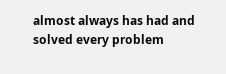almost always has had and solved every problem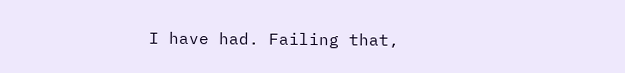I have had. Failing that,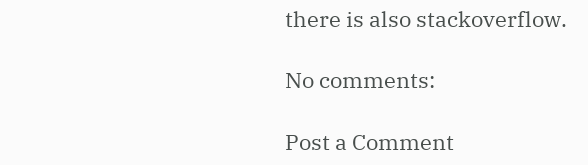there is also stackoverflow.

No comments:

Post a Comment